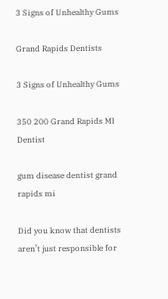3 Signs of Unhealthy Gums

Grand Rapids Dentists

3 Signs of Unhealthy Gums

350 200 Grand Rapids MI Dentist

gum disease dentist grand rapids mi

Did you know that dentists aren’t just responsible for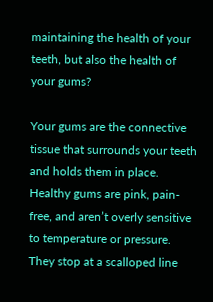maintaining the health of your teeth, but also the health of your gums?

Your gums are the connective tissue that surrounds your teeth and holds them in place. Healthy gums are pink, pain-free, and aren’t overly sensitive to temperature or pressure. They stop at a scalloped line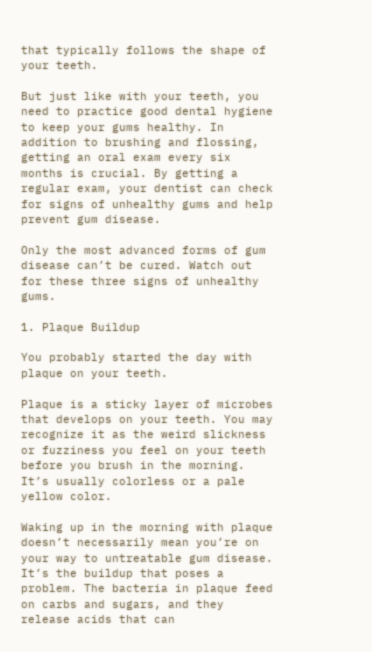that typically follows the shape of your teeth.

But just like with your teeth, you need to practice good dental hygiene to keep your gums healthy. In addition to brushing and flossing, getting an oral exam every six months is crucial. By getting a regular exam, your dentist can check for signs of unhealthy gums and help prevent gum disease.

Only the most advanced forms of gum disease can’t be cured. Watch out for these three signs of unhealthy gums.

1. Plaque Buildup

You probably started the day with plaque on your teeth.

Plaque is a sticky layer of microbes that develops on your teeth. You may recognize it as the weird slickness or fuzziness you feel on your teeth before you brush in the morning. It’s usually colorless or a pale yellow color.

Waking up in the morning with plaque doesn’t necessarily mean you’re on your way to untreatable gum disease. It’s the buildup that poses a problem. The bacteria in plaque feed on carbs and sugars, and they release acids that can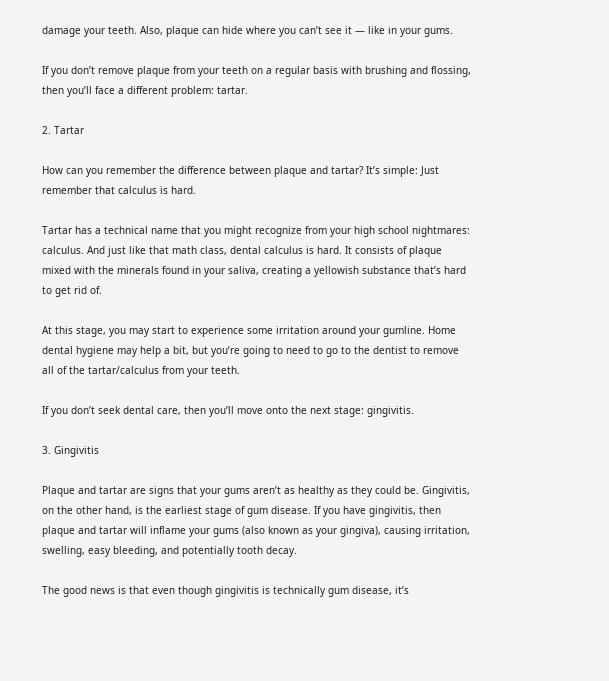damage your teeth. Also, plaque can hide where you can’t see it — like in your gums.

If you don’t remove plaque from your teeth on a regular basis with brushing and flossing, then you’ll face a different problem: tartar.

2. Tartar

How can you remember the difference between plaque and tartar? It’s simple: Just remember that calculus is hard.

Tartar has a technical name that you might recognize from your high school nightmares: calculus. And just like that math class, dental calculus is hard. It consists of plaque mixed with the minerals found in your saliva, creating a yellowish substance that’s hard to get rid of.

At this stage, you may start to experience some irritation around your gumline. Home dental hygiene may help a bit, but you’re going to need to go to the dentist to remove all of the tartar/calculus from your teeth.

If you don’t seek dental care, then you’ll move onto the next stage: gingivitis.

3. Gingivitis

Plaque and tartar are signs that your gums aren’t as healthy as they could be. Gingivitis, on the other hand, is the earliest stage of gum disease. If you have gingivitis, then plaque and tartar will inflame your gums (also known as your gingiva), causing irritation, swelling, easy bleeding, and potentially tooth decay.

The good news is that even though gingivitis is technically gum disease, it’s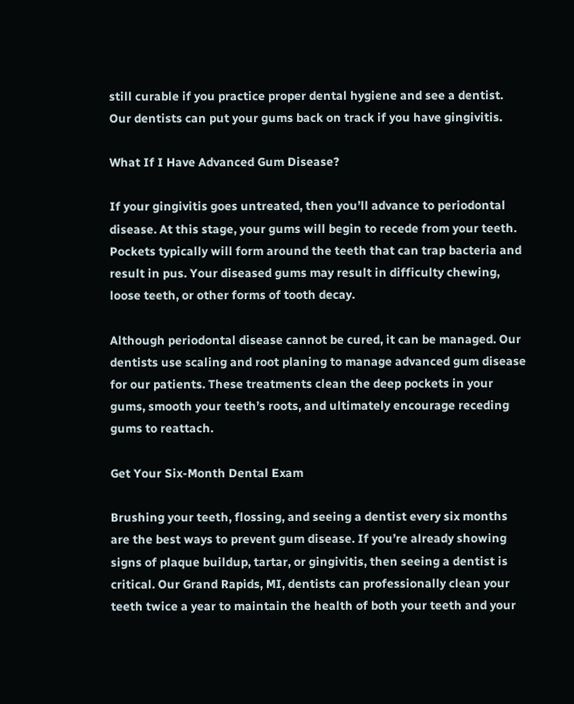still curable if you practice proper dental hygiene and see a dentist. Our dentists can put your gums back on track if you have gingivitis.

What If I Have Advanced Gum Disease?

If your gingivitis goes untreated, then you’ll advance to periodontal disease. At this stage, your gums will begin to recede from your teeth. Pockets typically will form around the teeth that can trap bacteria and result in pus. Your diseased gums may result in difficulty chewing, loose teeth, or other forms of tooth decay.

Although periodontal disease cannot be cured, it can be managed. Our dentists use scaling and root planing to manage advanced gum disease for our patients. These treatments clean the deep pockets in your gums, smooth your teeth’s roots, and ultimately encourage receding gums to reattach.

Get Your Six-Month Dental Exam

Brushing your teeth, flossing, and seeing a dentist every six months are the best ways to prevent gum disease. If you’re already showing signs of plaque buildup, tartar, or gingivitis, then seeing a dentist is critical. Our Grand Rapids, MI, dentists can professionally clean your teeth twice a year to maintain the health of both your teeth and your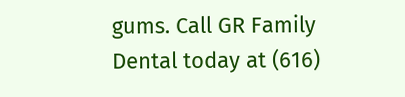gums. Call GR Family Dental today at (616)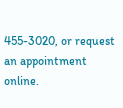455-3020, or request an appointment online.